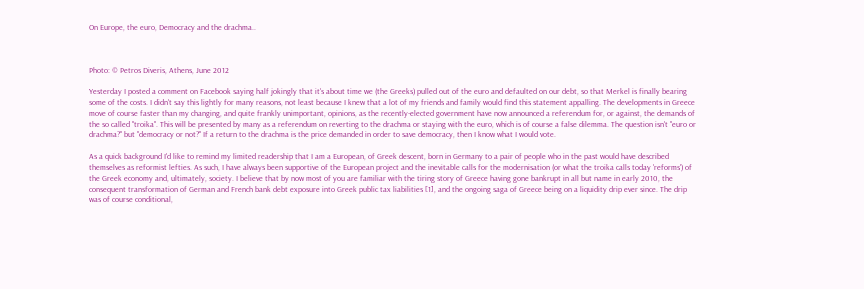On Europe, the euro, Democracy and the drachma..



Photo: © Petros Diveris, Athens, June 2012

Yesterday I posted a comment on Facebook saying half jokingly that it's about time we (the Greeks) pulled out of the euro and defaulted on our debt, so that Merkel is finally bearing some of the costs. I didn't say this lightly for many reasons, not least because I knew that a lot of my friends and family would find this statement appalling. The developments in Greece move of course faster than my changing, and quite frankly unimportant, opinions, as the recently-elected government have now announced a referendum for, or against, the demands of the so called "troika". This will be presented by many as a referendum on reverting to the drachma or staying with the euro, which is of course a false dilemma. The question isn't "euro or drachma?" but "democracy or not?" If a return to the drachma is the price demanded in order to save democracy, then I know what I would vote.

As a quick background I'd like to remind my limited readership that I am a European, of Greek descent, born in Germany to a pair of people who in the past would have described themselves as reformist lefties. As such, I have always been supportive of the European project and the inevitable calls for the modernisation (or what the troika calls today 'reforms') of the Greek economy and, ultimately, society. I believe that by now most of you are familiar with the tiring story of Greece having gone bankrupt in all but name in early 2010, the consequent transformation of German and French bank debt exposure into Greek public tax liabilities [1], and the ongoing saga of Greece being on a liquidity drip ever since. The drip was of course conditional,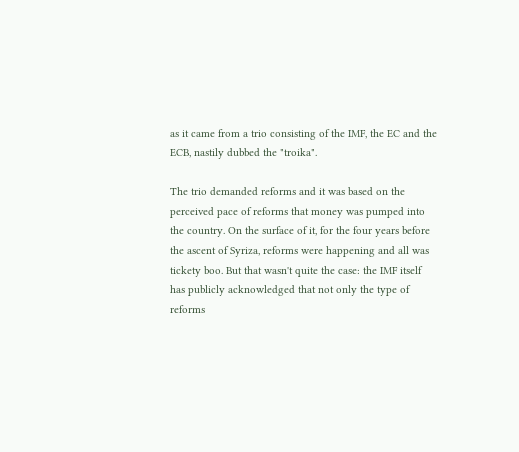as it came from a trio consisting of the IMF, the EC and the ECB, nastily dubbed the "troika".

The trio demanded reforms and it was based on the perceived pace of reforms that money was pumped into the country. On the surface of it, for the four years before the ascent of Syriza, reforms were happening and all was tickety boo. But that wasn't quite the case: the IMF itself has publicly acknowledged that not only the type of reforms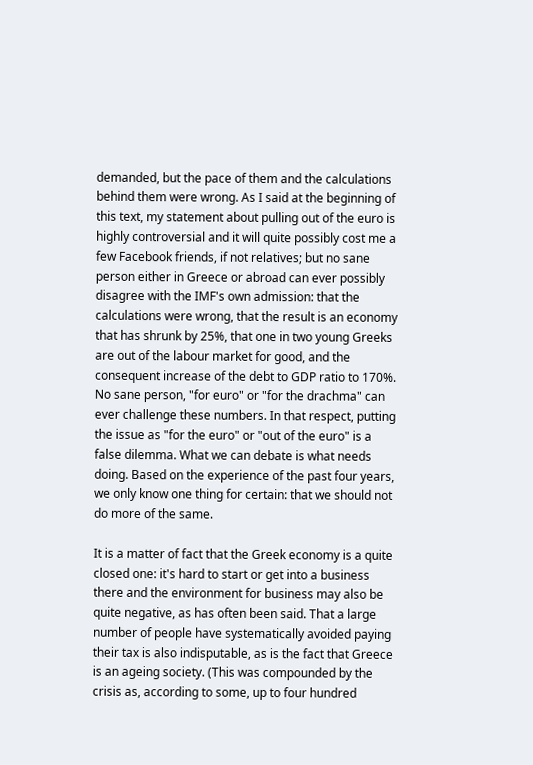demanded, but the pace of them and the calculations behind them were wrong. As I said at the beginning of this text, my statement about pulling out of the euro is highly controversial and it will quite possibly cost me a few Facebook friends, if not relatives; but no sane person either in Greece or abroad can ever possibly disagree with the IMF's own admission: that the calculations were wrong, that the result is an economy that has shrunk by 25%, that one in two young Greeks are out of the labour market for good, and the consequent increase of the debt to GDP ratio to 170%. No sane person, "for euro" or "for the drachma" can ever challenge these numbers. In that respect, putting the issue as "for the euro" or "out of the euro" is a false dilemma. What we can debate is what needs doing. Based on the experience of the past four years, we only know one thing for certain: that we should not do more of the same.

It is a matter of fact that the Greek economy is a quite closed one: it's hard to start or get into a business there and the environment for business may also be quite negative, as has often been said. That a large number of people have systematically avoided paying their tax is also indisputable, as is the fact that Greece is an ageing society. (This was compounded by the crisis as, according to some, up to four hundred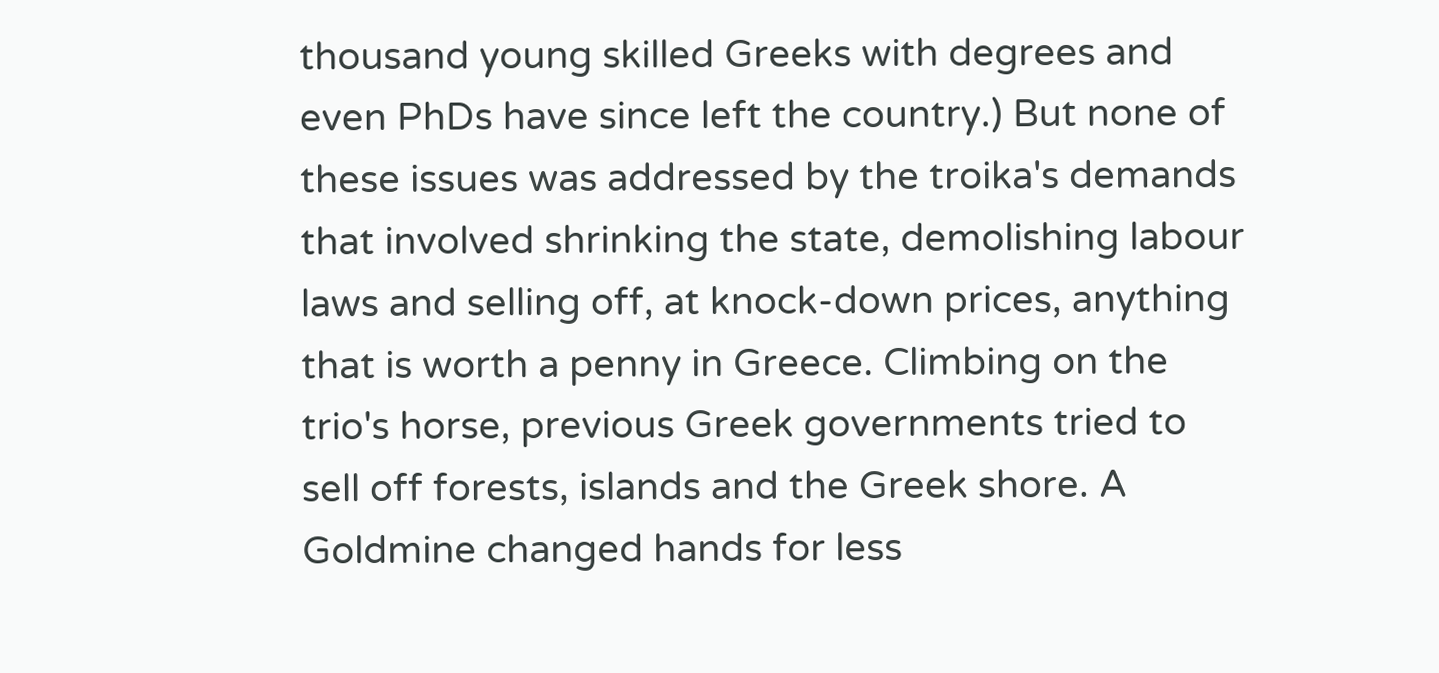thousand young skilled Greeks with degrees and even PhDs have since left the country.) But none of these issues was addressed by the troika's demands that involved shrinking the state, demolishing labour laws and selling off, at knock-down prices, anything that is worth a penny in Greece. Climbing on the trio's horse, previous Greek governments tried to sell off forests, islands and the Greek shore. A Goldmine changed hands for less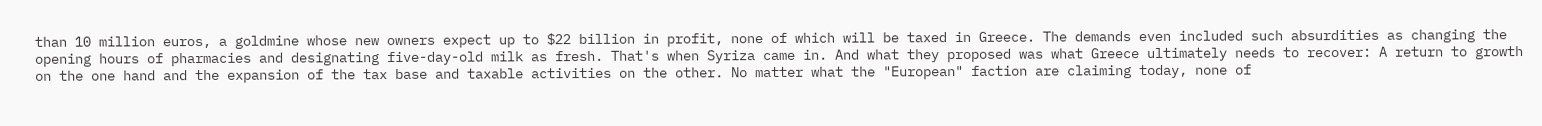than 10 million euros, a goldmine whose new owners expect up to $22 billion in profit, none of which will be taxed in Greece. The demands even included such absurdities as changing the opening hours of pharmacies and designating five-day-old milk as fresh. That's when Syriza came in. And what they proposed was what Greece ultimately needs to recover: A return to growth on the one hand and the expansion of the tax base and taxable activities on the other. No matter what the "European" faction are claiming today, none of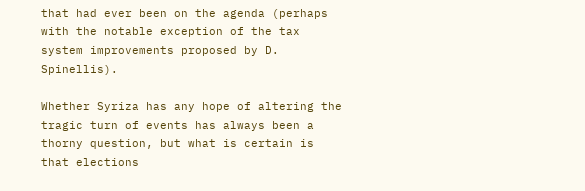that had ever been on the agenda (perhaps with the notable exception of the tax system improvements proposed by D. Spinellis).

Whether Syriza has any hope of altering the tragic turn of events has always been a thorny question, but what is certain is that elections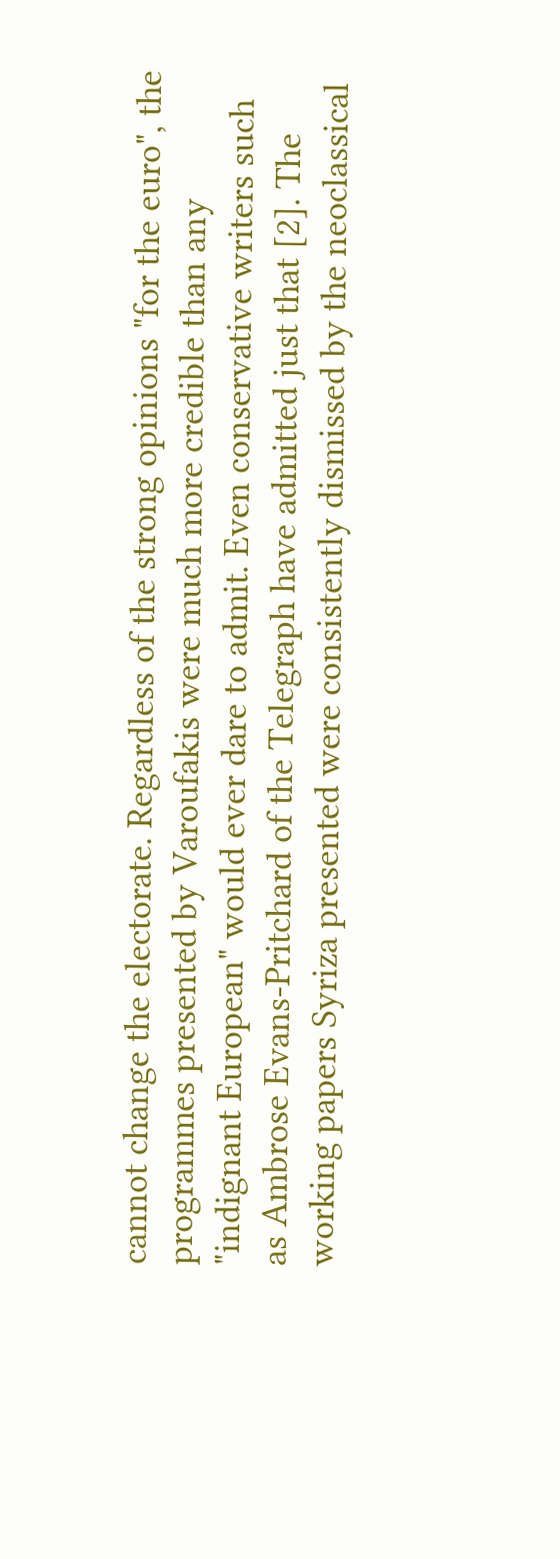cannot change the electorate. Regardless of the strong opinions "for the euro", the programmes presented by Varoufakis were much more credible than any "indignant European" would ever dare to admit. Even conservative writers such as Ambrose Evans-Pritchard of the Telegraph have admitted just that [2]. The working papers Syriza presented were consistently dismissed by the neoclassical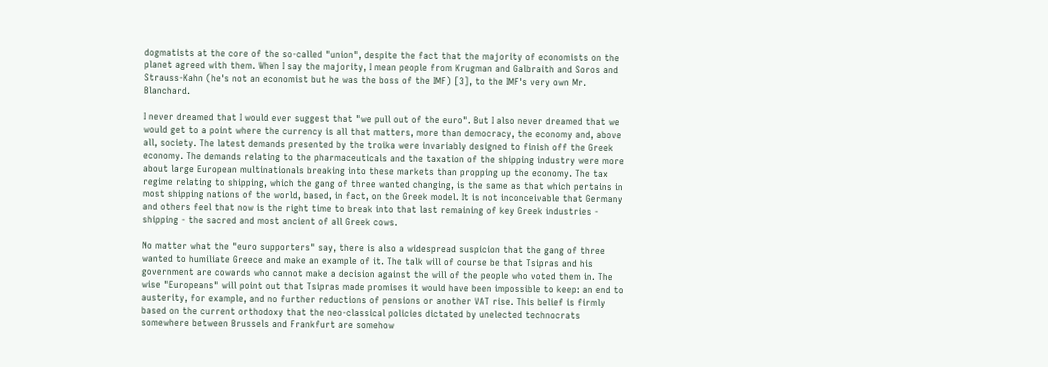dogmatists at the core of the so-called "union", despite the fact that the majority of economists on the planet agreed with them. When I say the majority, I mean people from Krugman and Galbraith and Soros and Strauss-Kahn (he's not an economist but he was the boss of the IMF) [3], to the IMF's very own Mr. Blanchard.

I never dreamed that I would ever suggest that "we pull out of the euro". But I also never dreamed that we would get to a point where the currency is all that matters, more than democracy, the economy and, above all, society. The latest demands presented by the troika were invariably designed to finish off the Greek economy. The demands relating to the pharmaceuticals and the taxation of the shipping industry were more about large European multinationals breaking into these markets than propping up the economy. The tax regime relating to shipping, which the gang of three wanted changing, is the same as that which pertains in most shipping nations of the world, based, in fact, on the Greek model. It is not inconceivable that Germany and others feel that now is the right time to break into that last remaining of key Greek industries - shipping - the sacred and most ancient of all Greek cows.

No matter what the "euro supporters" say, there is also a widespread suspicion that the gang of three wanted to humiliate Greece and make an example of it. The talk will of course be that Tsipras and his government are cowards who cannot make a decision against the will of the people who voted them in. The wise "Europeans" will point out that Tsipras made promises it would have been impossible to keep: an end to austerity, for example, and no further reductions of pensions or another VAT rise. This belief is firmly based on the current orthodoxy that the neo-classical policies dictated by unelected technocrats somewhere between Brussels and Frankfurt are somehow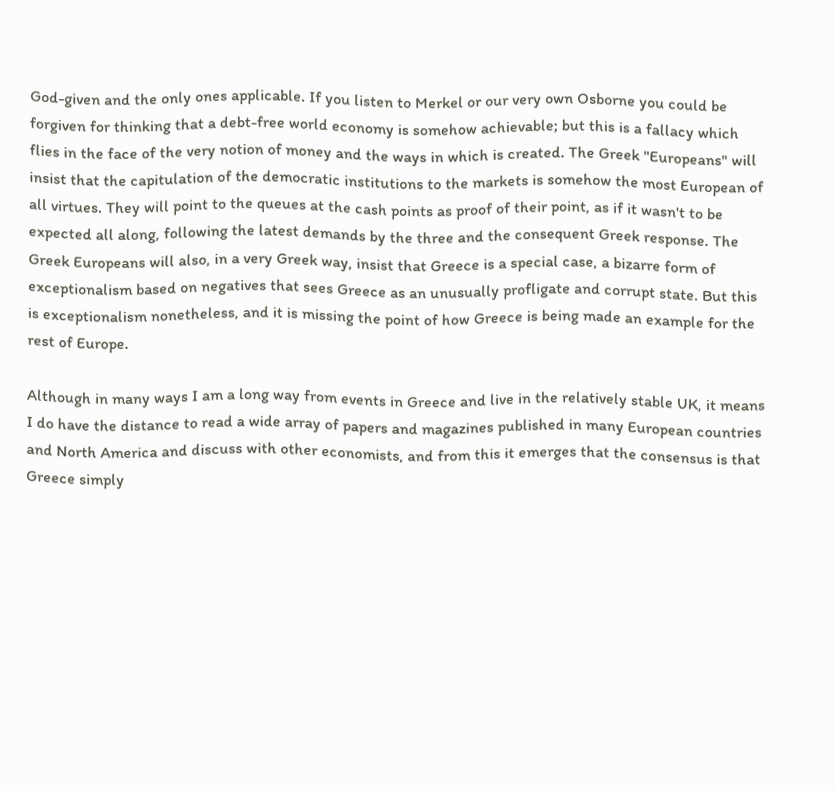God-given and the only ones applicable. If you listen to Merkel or our very own Osborne you could be forgiven for thinking that a debt-free world economy is somehow achievable; but this is a fallacy which flies in the face of the very notion of money and the ways in which is created. The Greek "Europeans" will insist that the capitulation of the democratic institutions to the markets is somehow the most European of all virtues. They will point to the queues at the cash points as proof of their point, as if it wasn't to be expected all along, following the latest demands by the three and the consequent Greek response. The Greek Europeans will also, in a very Greek way, insist that Greece is a special case, a bizarre form of exceptionalism based on negatives that sees Greece as an unusually profligate and corrupt state. But this is exceptionalism nonetheless, and it is missing the point of how Greece is being made an example for the rest of Europe.

Although in many ways I am a long way from events in Greece and live in the relatively stable UK, it means I do have the distance to read a wide array of papers and magazines published in many European countries and North America and discuss with other economists, and from this it emerges that the consensus is that Greece simply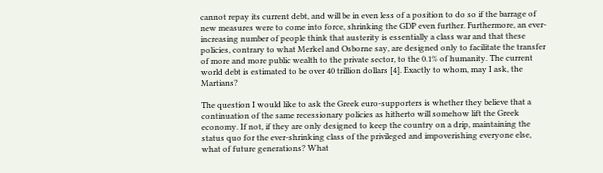cannot repay its current debt, and will be in even less of a position to do so if the barrage of new measures were to come into force, shrinking the GDP even further. Furthermore, an ever-increasing number of people think that austerity is essentially a class war and that these policies, contrary to what Merkel and Osborne say, are designed only to facilitate the transfer of more and more public wealth to the private sector, to the 0.1% of humanity. The current world debt is estimated to be over 40 trillion dollars [4]. Exactly to whom, may I ask, the Martians?

The question I would like to ask the Greek euro-supporters is whether they believe that a continuation of the same recessionary policies as hitherto will somehow lift the Greek economy. If not, if they are only designed to keep the country on a drip, maintaining the status quo for the ever-shrinking class of the privileged and impoverishing everyone else, what of future generations? What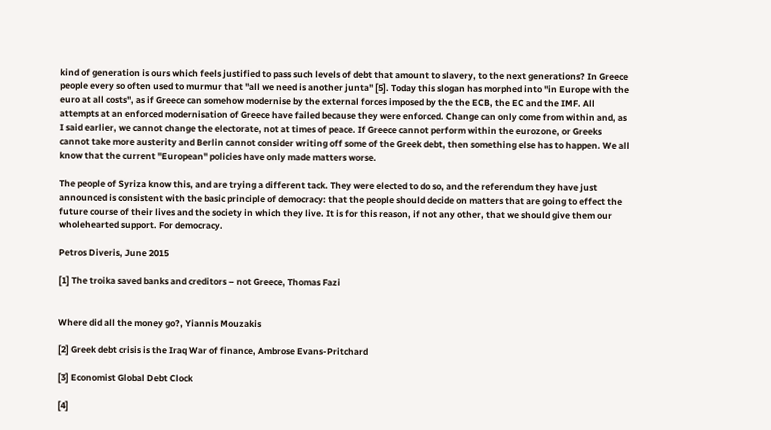kind of generation is ours which feels justified to pass such levels of debt that amount to slavery, to the next generations? In Greece people every so often used to murmur that "all we need is another junta" [5]. Today this slogan has morphed into "in Europe with the euro at all costs", as if Greece can somehow modernise by the external forces imposed by the the ECB, the EC and the IMF. All attempts at an enforced modernisation of Greece have failed because they were enforced. Change can only come from within and, as I said earlier, we cannot change the electorate, not at times of peace. If Greece cannot perform within the eurozone, or Greeks cannot take more austerity and Berlin cannot consider writing off some of the Greek debt, then something else has to happen. We all know that the current "European" policies have only made matters worse.

The people of Syriza know this, and are trying a different tack. They were elected to do so, and the referendum they have just announced is consistent with the basic principle of democracy: that the people should decide on matters that are going to effect the future course of their lives and the society in which they live. It is for this reason, if not any other, that we should give them our wholehearted support. For democracy.

Petros Diveris, June 2015

[1] The troika saved banks and creditors – not Greece, Thomas Fazi


Where did all the money go?, Yiannis Mouzakis

[2] Greek debt crisis is the Iraq War of finance, Ambrose Evans-Pritchard

[3] Economist Global Debt Clock

[4]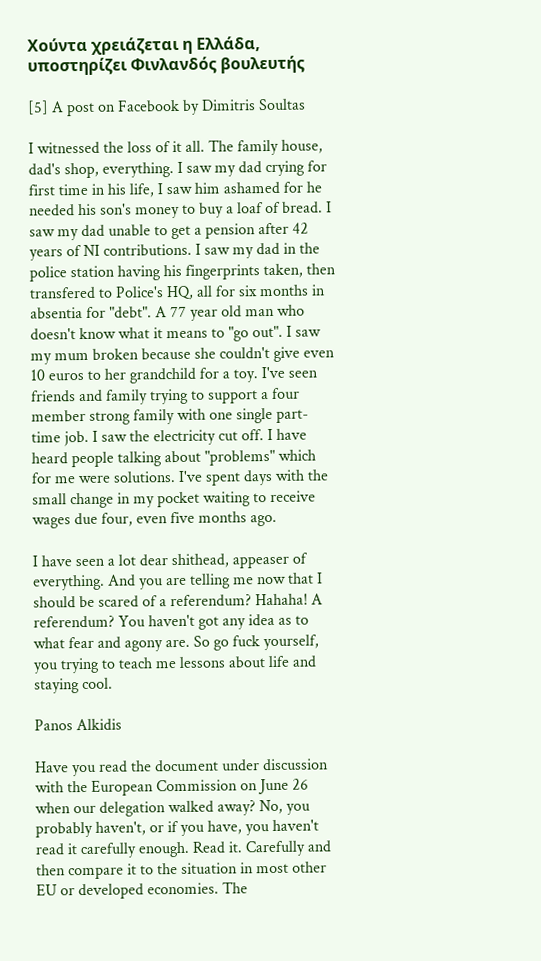Χούντα χρειάζεται η Ελλάδα, υποστηρίζει Φινλανδός βουλευτής

[5] A post on Facebook by Dimitris Soultas

I witnessed the loss of it all. The family house, dad's shop, everything. I saw my dad crying for first time in his life, I saw him ashamed for he needed his son's money to buy a loaf of bread. I saw my dad unable to get a pension after 42 years of NI contributions. I saw my dad in the police station having his fingerprints taken, then transfered to Police's HQ, all for six months in absentia for "debt". A 77 year old man who doesn't know what it means to "go out". I saw my mum broken because she couldn't give even 10 euros to her grandchild for a toy. I've seen friends and family trying to support a four member strong family with one single part-time job. I saw the electricity cut off. I have heard people talking about "problems" which for me were solutions. I've spent days with the small change in my pocket waiting to receive wages due four, even five months ago.

I have seen a lot dear shithead, appeaser of everything. And you are telling me now that I should be scared of a referendum? Hahaha! A referendum? You haven't got any idea as to what fear and agony are. So go fuck yourself, you trying to teach me lessons about life and staying cool.

Panos Alkidis

Have you read the document under discussion with the European Commission on June 26 when our delegation walked away? No, you probably haven't, or if you have, you haven't read it carefully enough. Read it. Carefully and then compare it to the situation in most other EU or developed economies. The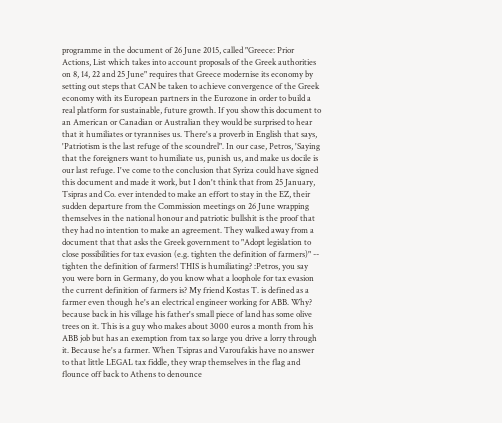programme in the document of 26 June 2015, called "Greece: Prior Actions, List which takes into account proposals of the Greek authorities on 8, 14, 22 and 25 June" requires that Greece modernise its economy by setting out steps that CAN be taken to achieve convergence of the Greek economy with its European partners in the Eurozone in order to build a real platform for sustainable, future growth. If you show this document to an American or Canadian or Australian they would be surprised to hear that it humiliates or tyrannises us. There's a proverb in English that says, 'Patriotism is the last refuge of the scoundrel". In our case, Petros, 'Saying that the foreigners want to humiliate us, punish us, and make us docile is our last refuge. I've come to the conclusion that Syriza could have signed this document and made it work, but I don't think that from 25 January, Tsipras and Co. ever intended to make an effort to stay in the EZ, their sudden departure from the Commission meetings on 26 June wrapping themselves in the national honour and patriotic bullshit is the proof that they had no intention to make an agreement. They walked away from a document that that asks the Greek government to "Adopt legislation to close possibilities for tax evasion (e.g. tighten the definition of farmers)" -- tighten the definition of farmers! THIS is humiliating? :Petros, you say you were born in Germany, do you know what a loophole for tax evasion the current definition of farmers is? My friend Kostas T. is defined as a farmer even though he's an electrical engineer working for ABB. Why? because back in his village his father's small piece of land has some olive trees on it. This is a guy who makes about 3000 euros a month from his ABB job but has an exemption from tax so large you drive a lorry through it. Because he's a farmer. When Tsipras and Varoufakis have no answer to that little LEGAL tax fiddle, they wrap themselves in the flag and flounce off back to Athens to denounce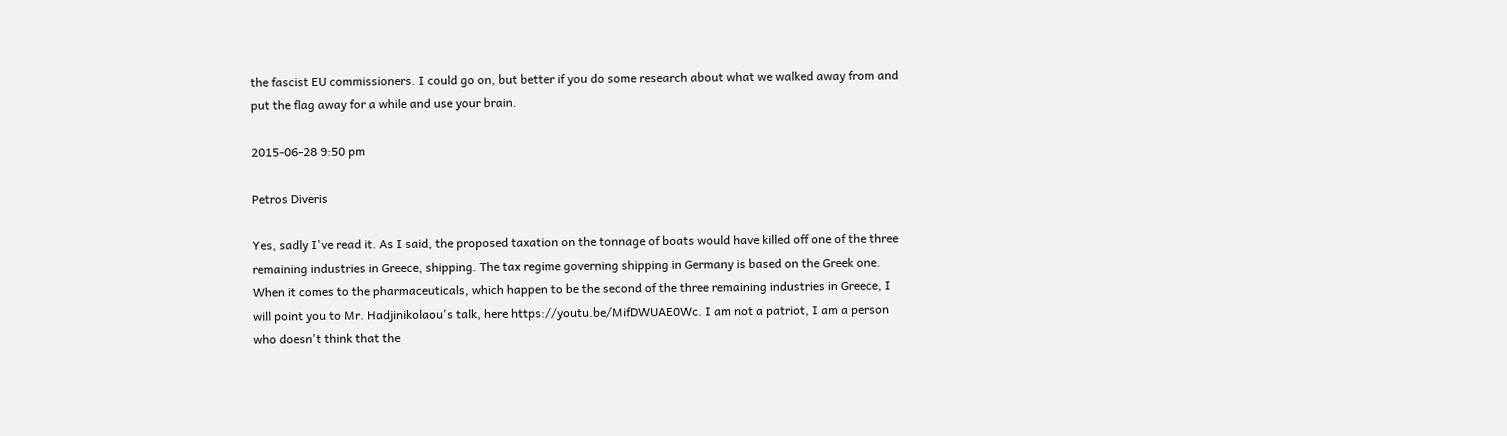the fascist EU commissioners. I could go on, but better if you do some research about what we walked away from and put the flag away for a while and use your brain.

2015-06-28 9:50 pm

Petros Diveris

Yes, sadly I've read it. As I said, the proposed taxation on the tonnage of boats would have killed off one of the three remaining industries in Greece, shipping. The tax regime governing shipping in Germany is based on the Greek one. When it comes to the pharmaceuticals, which happen to be the second of the three remaining industries in Greece, I will point you to Mr. Hadjinikolaou's talk, here https://youtu.be/MifDWUAE0Wc. I am not a patriot, I am a person who doesn't think that the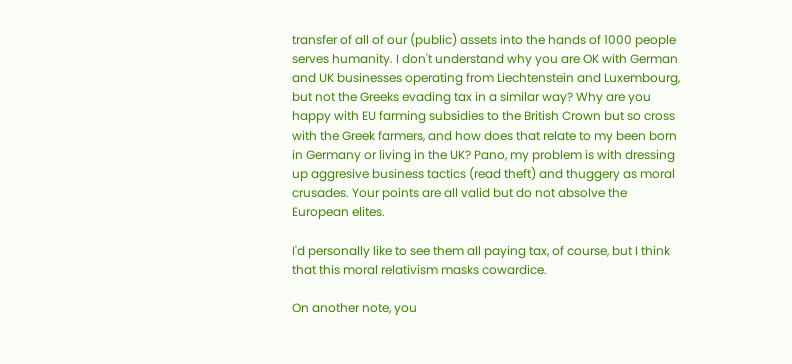transfer of all of our (public) assets into the hands of 1000 people serves humanity. I don't understand why you are OK with German and UK businesses operating from Liechtenstein and Luxembourg, but not the Greeks evading tax in a similar way? Why are you happy with EU farming subsidies to the British Crown but so cross with the Greek farmers, and how does that relate to my been born in Germany or living in the UK? Pano, my problem is with dressing up aggresive business tactics (read theft) and thuggery as moral crusades. Your points are all valid but do not absolve the European elites.

I'd personally like to see them all paying tax, of course, but I think that this moral relativism masks cowardice.

On another note, you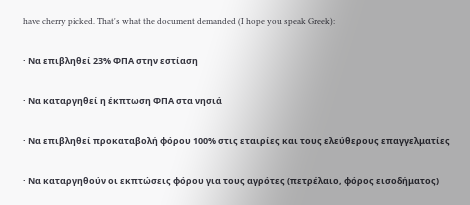have cherry picked. That's what the document demanded (I hope you speak Greek):

· Να επιβληθεί 23% ΦΠΑ στην εστίαση

· Να καταργηθεί η έκπτωση ΦΠΑ στα νησιά

· Να επιβληθεί προκαταβολή φόρου 100% στις εταιρίες και τους ελεύθερους επαγγελματίες

· Να καταργηθούν οι εκπτώσεις φόρου για τους αγρότες (πετρέλαιο, φόρος εισοδήματος)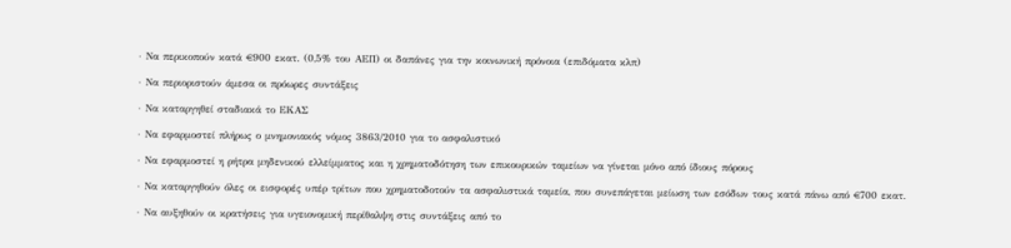· Να περικοπούν κατά €900 εκατ. (0,5% του ΑΕΠ) οι δαπάνες για την κοινωνική πρόνοια (επιδόματα κλπ)

· Να περιοριστούν άμεσα οι πρόωρες συντάξεις

· Να καταργηθεί σταδιακά το ΕΚΑΣ

· Να εφαρμοστεί πλήρως ο μνημονιακός νόμος 3863/2010 για το ασφαλιστικό

· Να εφαρμοστεί η ρήτρα μηδενικού ελλείμματος και η χρηματοδότηση των επικουρικών ταμείων να γίνεται μόνο από ίδιους πόρους

· Να καταργηθούν όλες οι εισφορές υπέρ τρίτων που χρηματοδοτούν τα ασφαλιστικά ταμεία, που συνεπάγεται μείωση των εσόδων τους κατά πάνω από €700 εκατ.

· Να αυξηθούν οι κρατήσεις για υγειονομική περίθαλψη στις συντάξεις από το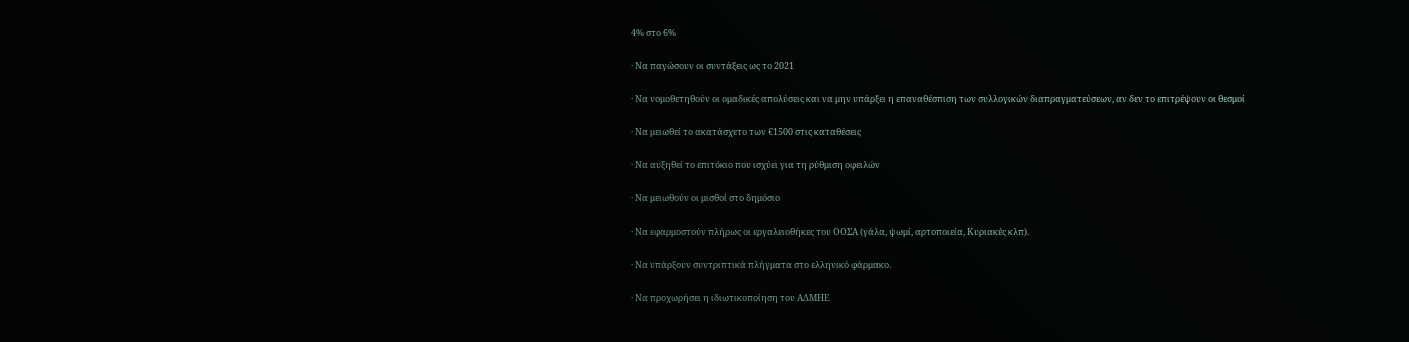4% στο 6%

· Να παγώσουν οι συντάξεις ως το 2021

· Να νομοθετηθούν οι ομαδικές απολύσεις και να μην υπάρξει η επαναθέσπιση των συλλογικών διαπραγματεύσεων, αν δεν το επιτρέψουν οι θεσμοί

· Να μειωθεί το ακατάσχετο των €1500 στις καταθέσεις

· Να αυξηθεί το επιτόκιο που ισχύει για τη ρύθμιση οφειλών

· Να μειωθούν οι μισθοί στο δημόσιο

· Να εφαρμοστούν πλήρως οι εργαλειοθήκες του ΟΟΣΑ (γάλα, ψωμί, αρτοποιεία, Κυριακές κλπ).

· Να υπάρξουν συντριπτικά πλήγματα στο ελληνικό φάρμακο.

· Να προχωρήσει η ιδιωτικοποίηση του ΑΔΜΗΕ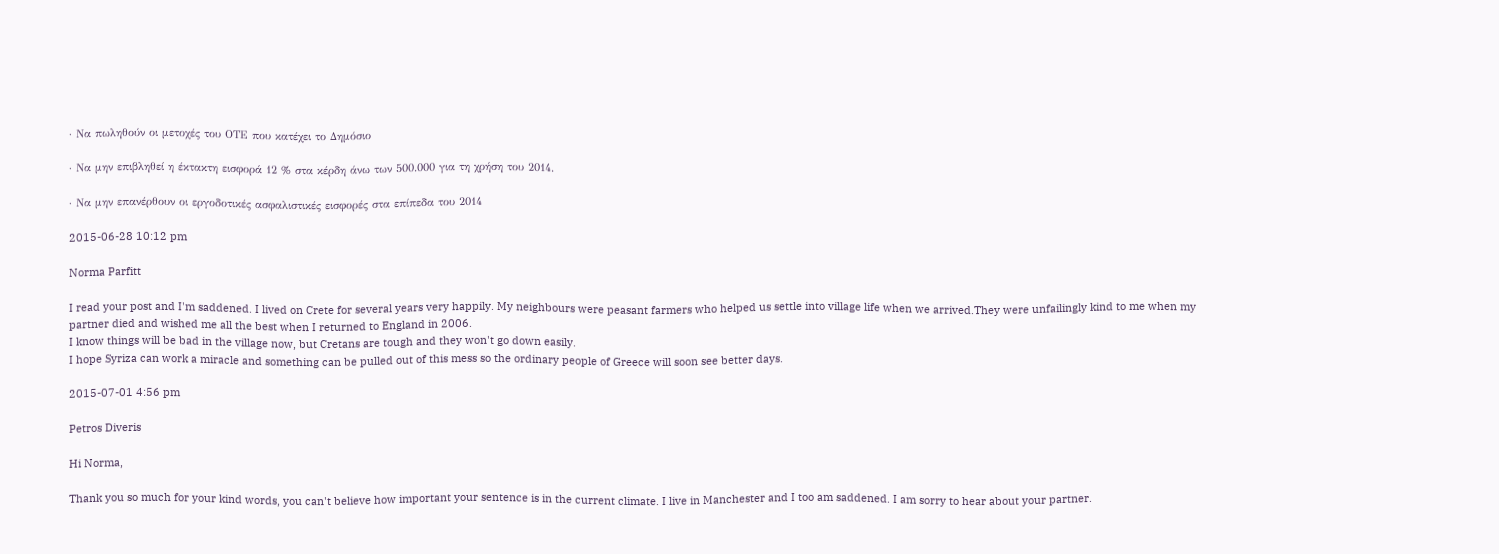· Να πωληθούν οι μετοχές του ΟΤΕ που κατέχει το Δημόσιο

· Να μην επιβληθεί η έκτακτη εισφορά 12 % στα κέρδη άνω των 500.000 για τη χρήση του 2014.

· Να μην επανέρθουν οι εργοδοτικές ασφαλιστικές εισφορές στα επίπεδα του 2014

2015-06-28 10:12 pm

Norma Parfitt

I read your post and I'm saddened. I lived on Crete for several years very happily. My neighbours were peasant farmers who helped us settle into village life when we arrived.They were unfailingly kind to me when my partner died and wished me all the best when I returned to England in 2006.
I know things will be bad in the village now, but Cretans are tough and they won't go down easily.
I hope Syriza can work a miracle and something can be pulled out of this mess so the ordinary people of Greece will soon see better days.

2015-07-01 4:56 pm

Petros Diveris

Hi Norma,

Thank you so much for your kind words, you can't believe how important your sentence is in the current climate. I live in Manchester and I too am saddened. I am sorry to hear about your partner.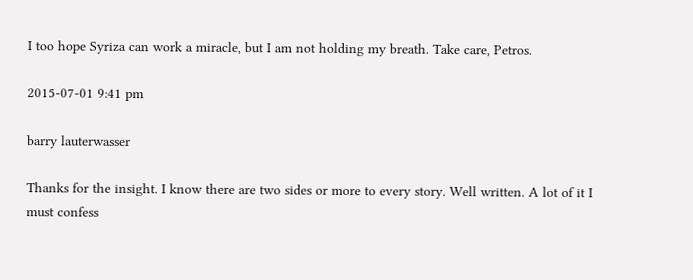I too hope Syriza can work a miracle, but I am not holding my breath. Take care, Petros.

2015-07-01 9:41 pm

barry lauterwasser

Thanks for the insight. I know there are two sides or more to every story. Well written. A lot of it I must confess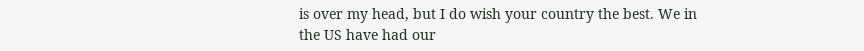is over my head, but I do wish your country the best. We in the US have had our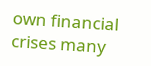own financial crises many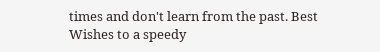times and don't learn from the past. Best Wishes to a speedy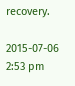recovery.

2015-07-06 2:53 pm